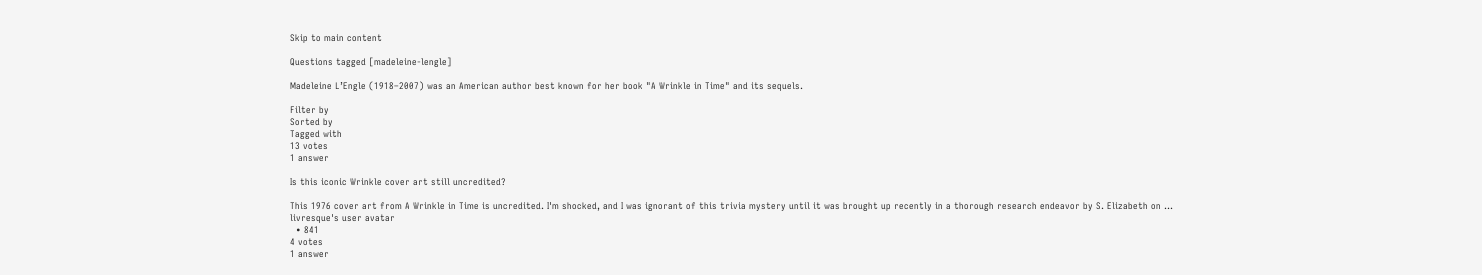Skip to main content

Questions tagged [madeleine-lengle]

Madeleine L’Engle (1918–2007) was an American author best known for her book "A Wrinkle in Time" and its sequels.

Filter by
Sorted by
Tagged with
13 votes
1 answer

Is this iconic Wrinkle cover art still uncredited?

This 1976 cover art from A Wrinkle in Time is uncredited. I'm shocked, and I was ignorant of this trivia mystery until it was brought up recently in a thorough research endeavor by S. Elizabeth on ...
livresque's user avatar
  • 841
4 votes
1 answer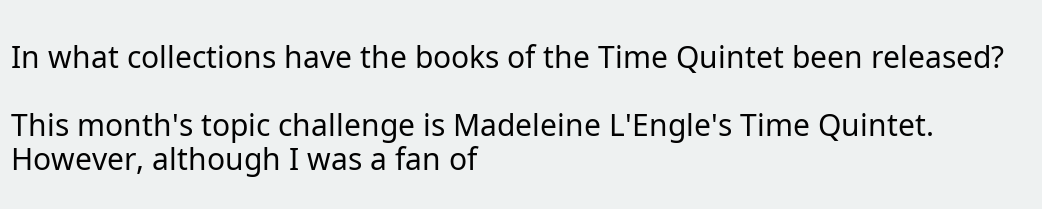In what collections have the books of the Time Quintet been released?

This month's topic challenge is Madeleine L'Engle's Time Quintet. However, although I was a fan of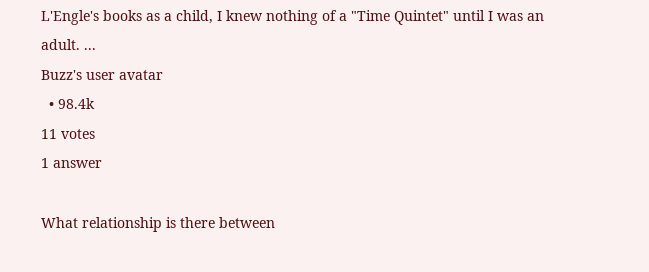L'Engle's books as a child, I knew nothing of a "Time Quintet" until I was an adult. ...
Buzz's user avatar
  • 98.4k
11 votes
1 answer

What relationship is there between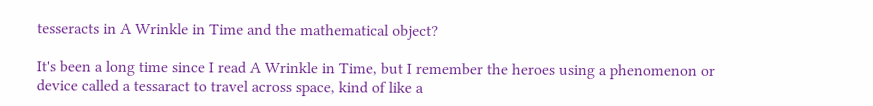tesseracts in A Wrinkle in Time and the mathematical object?

It's been a long time since I read A Wrinkle in Time, but I remember the heroes using a phenomenon or device called a tessaract to travel across space, kind of like a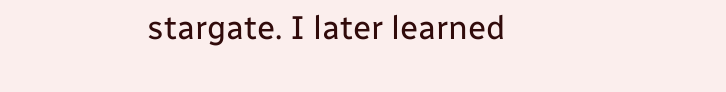stargate. I later learned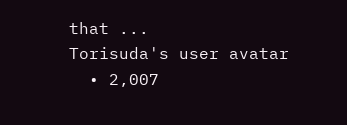that ...
Torisuda's user avatar
  • 2,007